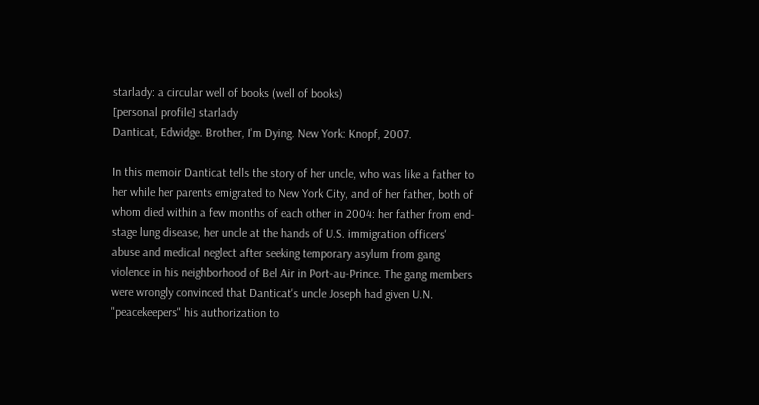starlady: a circular well of books (well of books)
[personal profile] starlady
Danticat, Edwidge. Brother, I'm Dying. New York: Knopf, 2007.

In this memoir Danticat tells the story of her uncle, who was like a father to her while her parents emigrated to New York City, and of her father, both of whom died within a few months of each other in 2004: her father from end-stage lung disease, her uncle at the hands of U.S. immigration officers' abuse and medical neglect after seeking temporary asylum from gang violence in his neighborhood of Bel Air in Port-au-Prince. The gang members were wrongly convinced that Danticat's uncle Joseph had given U.N. "peacekeepers" his authorization to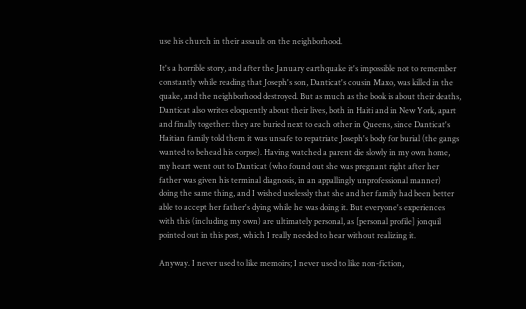use his church in their assault on the neighborhood.

It's a horrible story, and after the January earthquake it's impossible not to remember constantly while reading that Joseph's son, Danticat's cousin Maxo, was killed in the quake, and the neighborhood destroyed. But as much as the book is about their deaths, Danticat also writes eloquently about their lives, both in Haiti and in New York, apart and finally together: they are buried next to each other in Queens, since Danticat's Haitian family told them it was unsafe to repatriate Joseph's body for burial (the gangs wanted to behead his corpse). Having watched a parent die slowly in my own home, my heart went out to Danticat (who found out she was pregnant right after her father was given his terminal diagnosis, in an appallingly unprofessional manner) doing the same thing, and I wished uselessly that she and her family had been better able to accept her father's dying while he was doing it. But everyone's experiences with this (including my own) are ultimately personal, as [personal profile] jonquil pointed out in this post, which I really needed to hear without realizing it.

Anyway. I never used to like memoirs; I never used to like non-fiction,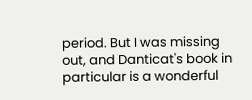period. But I was missing out, and Danticat's book in particular is a wonderful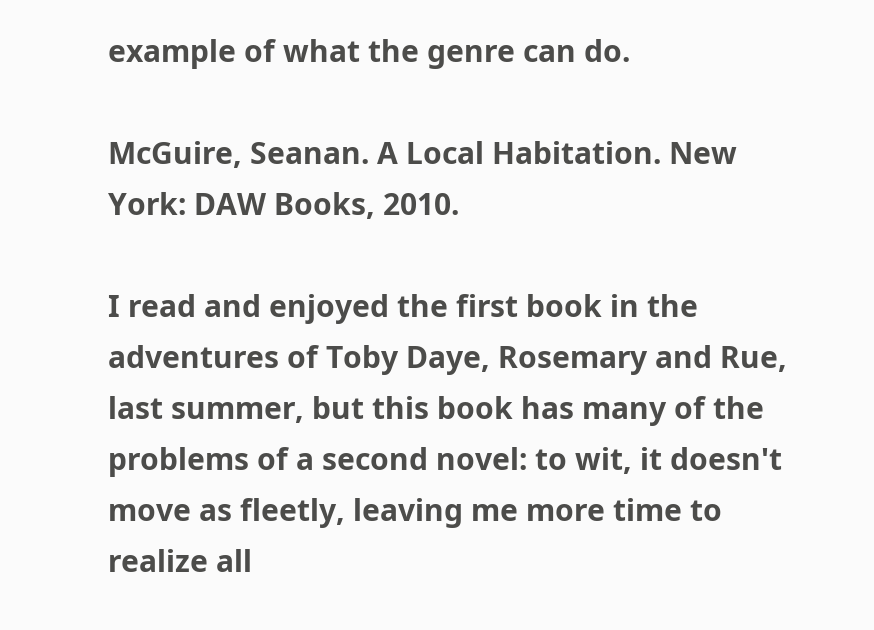example of what the genre can do.

McGuire, Seanan. A Local Habitation. New York: DAW Books, 2010.

I read and enjoyed the first book in the adventures of Toby Daye, Rosemary and Rue, last summer, but this book has many of the problems of a second novel: to wit, it doesn't move as fleetly, leaving me more time to realize all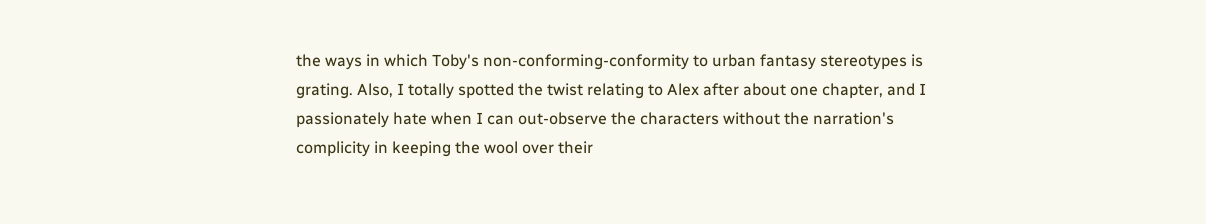the ways in which Toby's non-conforming-conformity to urban fantasy stereotypes is grating. Also, I totally spotted the twist relating to Alex after about one chapter, and I passionately hate when I can out-observe the characters without the narration's complicity in keeping the wool over their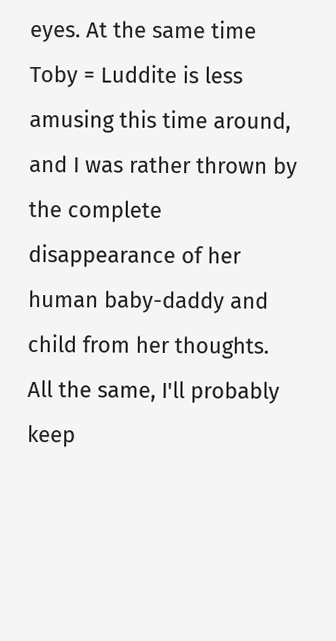eyes. At the same time Toby = Luddite is less amusing this time around, and I was rather thrown by the complete disappearance of her human baby-daddy and child from her thoughts. All the same, I'll probably keep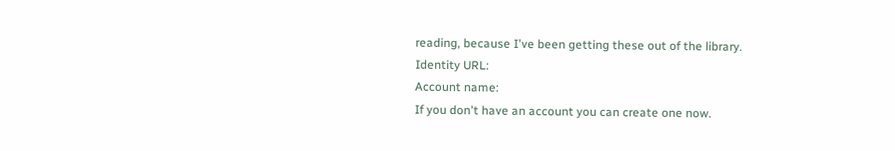reading, because I've been getting these out of the library.
Identity URL:
Account name:
If you don't have an account you can create one now.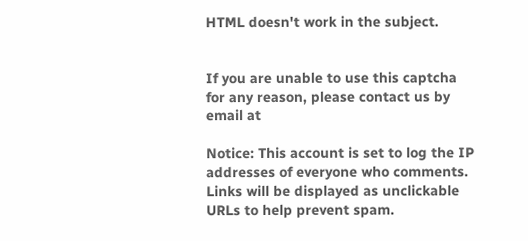HTML doesn't work in the subject.


If you are unable to use this captcha for any reason, please contact us by email at

Notice: This account is set to log the IP addresses of everyone who comments.
Links will be displayed as unclickable URLs to help prevent spam.